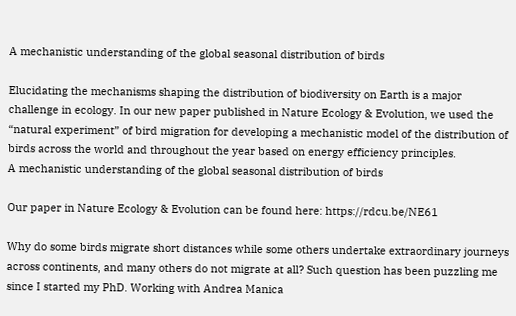A mechanistic understanding of the global seasonal distribution of birds

Elucidating the mechanisms shaping the distribution of biodiversity on Earth is a major challenge in ecology. In our new paper published in Nature Ecology & Evolution, we used the “natural experiment” of bird migration for developing a mechanistic model of the distribution of birds across the world and throughout the year based on energy efficiency principles.
A mechanistic understanding of the global seasonal distribution of birds

Our paper in Nature Ecology & Evolution can be found here: https://rdcu.be/NE61

Why do some birds migrate short distances while some others undertake extraordinary journeys across continents, and many others do not migrate at all? Such question has been puzzling me since I started my PhD. Working with Andrea Manica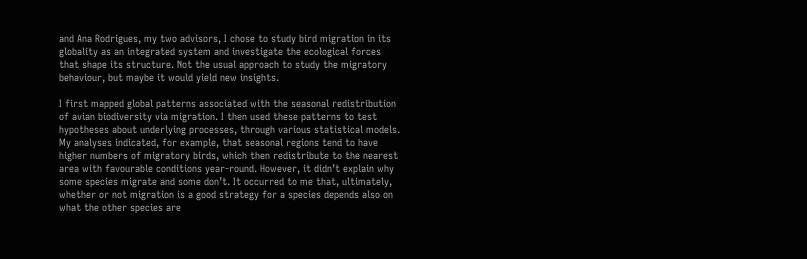and Ana Rodrigues, my two advisors, I chose to study bird migration in its globality as an integrated system and investigate the ecological forces that shape its structure. Not the usual approach to study the migratory behaviour, but maybe it would yield new insights.

I first mapped global patterns associated with the seasonal redistribution of avian biodiversity via migration. I then used these patterns to test hypotheses about underlying processes, through various statistical models. My analyses indicated, for example, that seasonal regions tend to have higher numbers of migratory birds, which then redistribute to the nearest area with favourable conditions year-round. However, it didn’t explain why some species migrate and some don’t. It occurred to me that, ultimately, whether or not migration is a good strategy for a species depends also on what the other species are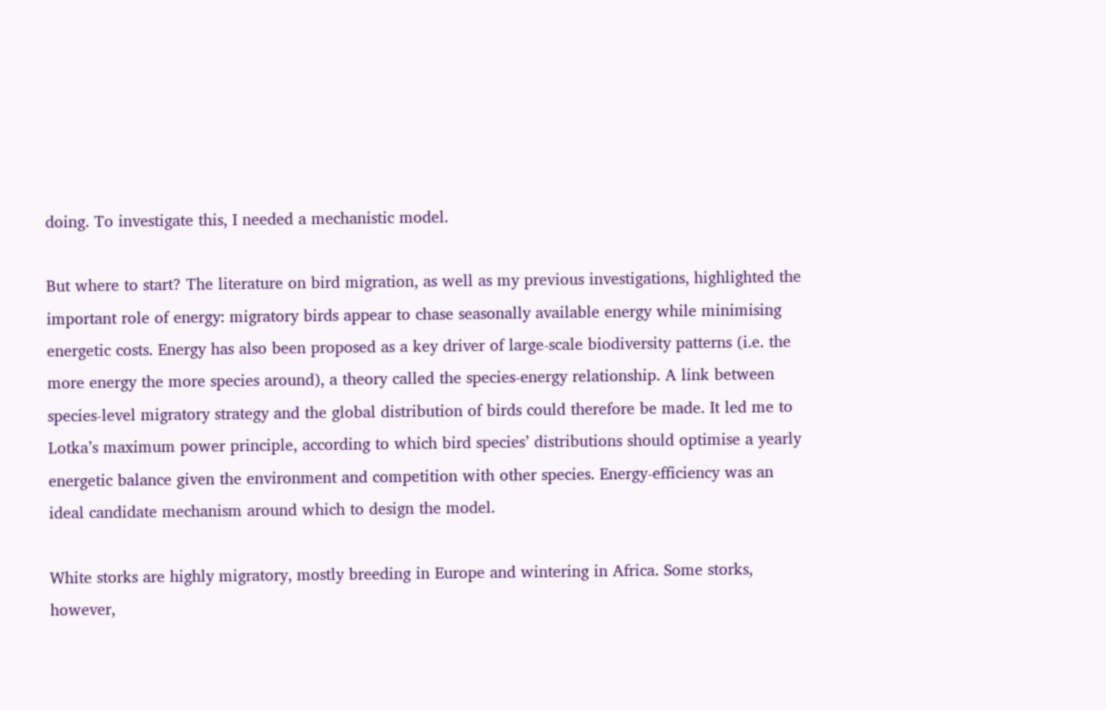doing. To investigate this, I needed a mechanistic model.

But where to start? The literature on bird migration, as well as my previous investigations, highlighted the important role of energy: migratory birds appear to chase seasonally available energy while minimising energetic costs. Energy has also been proposed as a key driver of large-scale biodiversity patterns (i.e. the more energy the more species around), a theory called the species-energy relationship. A link between species-level migratory strategy and the global distribution of birds could therefore be made. It led me to Lotka’s maximum power principle, according to which bird species’ distributions should optimise a yearly energetic balance given the environment and competition with other species. Energy-efficiency was an ideal candidate mechanism around which to design the model.

White storks are highly migratory, mostly breeding in Europe and wintering in Africa. Some storks, however,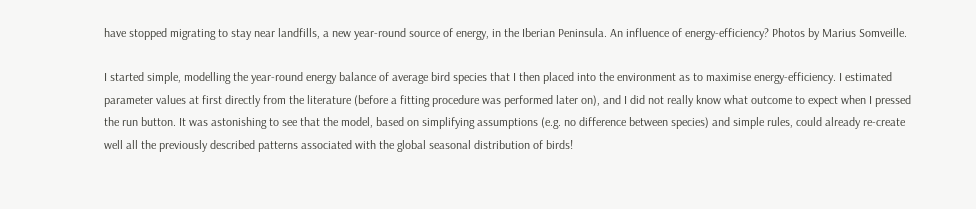have stopped migrating to stay near landfills, a new year-round source of energy, in the Iberian Peninsula. An influence of energy-efficiency? Photos by Marius Somveille.

I started simple, modelling the year-round energy balance of average bird species that I then placed into the environment as to maximise energy-efficiency. I estimated parameter values at first directly from the literature (before a fitting procedure was performed later on), and I did not really know what outcome to expect when I pressed the run button. It was astonishing to see that the model, based on simplifying assumptions (e.g. no difference between species) and simple rules, could already re-create well all the previously described patterns associated with the global seasonal distribution of birds!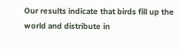Our results indicate that birds fill up the world and distribute in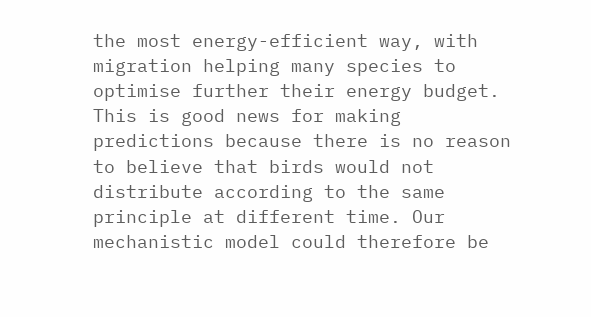the most energy-efficient way, with migration helping many species to optimise further their energy budget. This is good news for making predictions because there is no reason to believe that birds would not distribute according to the same principle at different time. Our mechanistic model could therefore be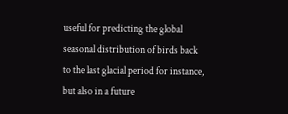useful for predicting the global seasonal distribution of birds back to the last glacial period for instance, but also in a future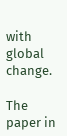with global change.

The paper in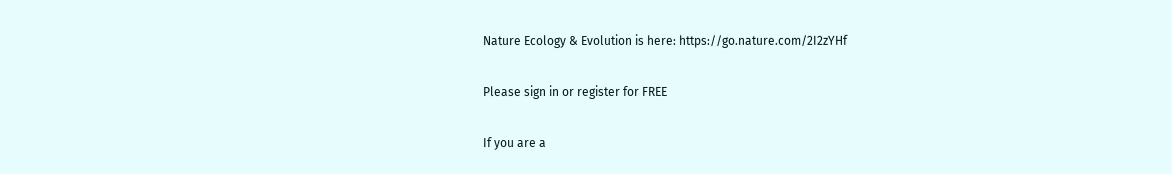Nature Ecology & Evolution is here: https://go.nature.com/2I2zYHf

Please sign in or register for FREE

If you are a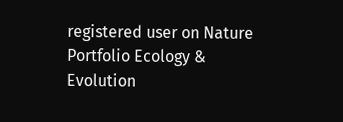registered user on Nature Portfolio Ecology & Evolution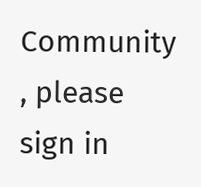Community , please sign in